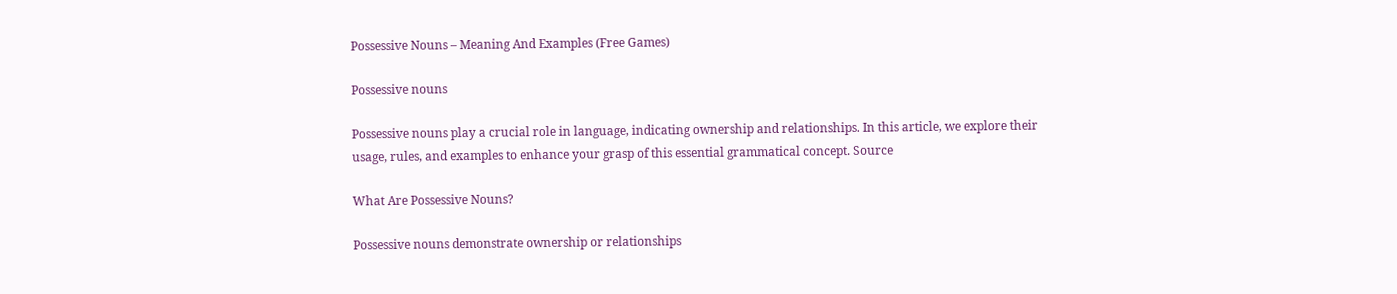Possessive Nouns – Meaning And Examples (Free Games)

Possessive nouns

Possessive nouns play a crucial role in language, indicating ownership and relationships. In this article, we explore their usage, rules, and examples to enhance your grasp of this essential grammatical concept. Source

What Are Possessive Nouns?

Possessive nouns demonstrate ownership or relationships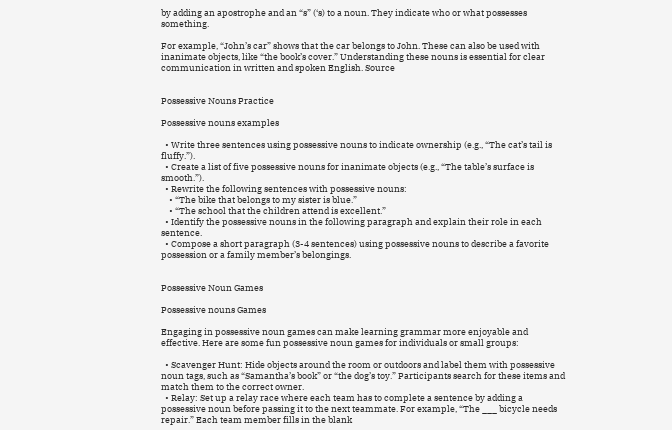by adding an apostrophe and an “s” (‘s) to a noun. They indicate who or what possesses something.

For example, “John’s car” shows that the car belongs to John. These can also be used with inanimate objects, like “the book’s cover.” Understanding these nouns is essential for clear communication in written and spoken English. Source


Possessive Nouns Practice

Possessive nouns examples

  • Write three sentences using possessive nouns to indicate ownership (e.g., “The cat’s tail is fluffy.”).
  • Create a list of five possessive nouns for inanimate objects (e.g., “The table’s surface is smooth.”).
  • Rewrite the following sentences with possessive nouns:
    • “The bike that belongs to my sister is blue.”
    • “The school that the children attend is excellent.”
  • Identify the possessive nouns in the following paragraph and explain their role in each sentence.
  • Compose a short paragraph (3-4 sentences) using possessive nouns to describe a favorite possession or a family member’s belongings.


Possessive Noun Games

Possessive nouns Games

Engaging in possessive noun games can make learning grammar more enjoyable and effective. Here are some fun possessive noun games for individuals or small groups:

  • Scavenger Hunt: Hide objects around the room or outdoors and label them with possessive noun tags, such as “Samantha’s book” or “the dog’s toy.” Participants search for these items and match them to the correct owner.
  • Relay: Set up a relay race where each team has to complete a sentence by adding a possessive noun before passing it to the next teammate. For example, “The ___ bicycle needs repair.” Each team member fills in the blank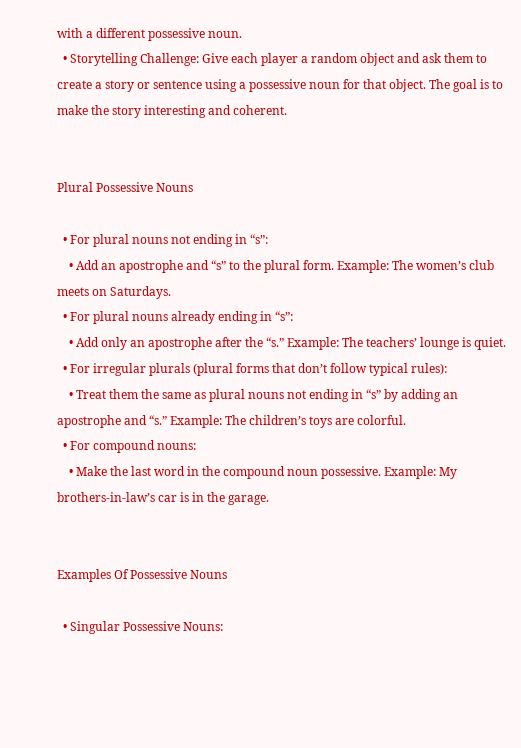with a different possessive noun.
  • Storytelling Challenge: Give each player a random object and ask them to create a story or sentence using a possessive noun for that object. The goal is to make the story interesting and coherent.


Plural Possessive Nouns

  • For plural nouns not ending in “s”:
    • Add an apostrophe and “s” to the plural form. Example: The women’s club meets on Saturdays.
  • For plural nouns already ending in “s”:
    • Add only an apostrophe after the “s.” Example: The teachers’ lounge is quiet.
  • For irregular plurals (plural forms that don’t follow typical rules):
    • Treat them the same as plural nouns not ending in “s” by adding an apostrophe and “s.” Example: The children’s toys are colorful.
  • For compound nouns:
    • Make the last word in the compound noun possessive. Example: My brothers-in-law’s car is in the garage.


Examples Of Possessive Nouns

  • Singular Possessive Nouns: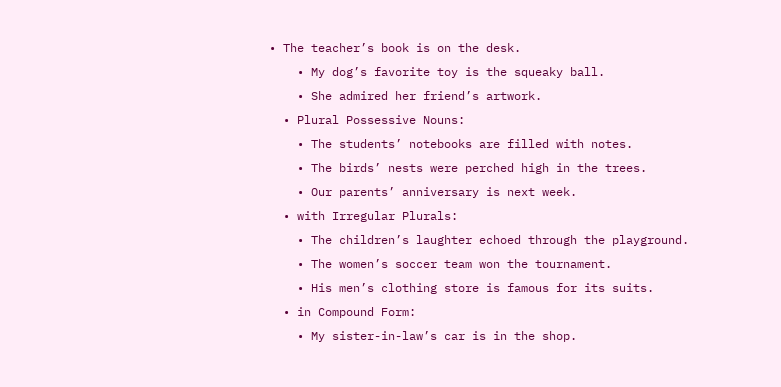• The teacher’s book is on the desk.
    • My dog’s favorite toy is the squeaky ball.
    • She admired her friend’s artwork.
  • Plural Possessive Nouns:
    • The students’ notebooks are filled with notes.
    • The birds’ nests were perched high in the trees.
    • Our parents’ anniversary is next week.
  • with Irregular Plurals:
    • The children’s laughter echoed through the playground.
    • The women’s soccer team won the tournament.
    • His men’s clothing store is famous for its suits.
  • in Compound Form:
    • My sister-in-law’s car is in the shop.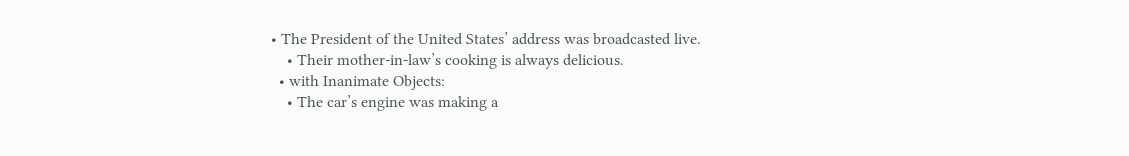• The President of the United States’ address was broadcasted live.
    • Their mother-in-law’s cooking is always delicious.
  • with Inanimate Objects:
    • The car’s engine was making a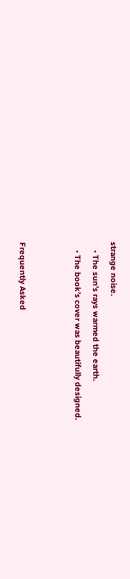strange noise.
    • The sun’s rays warmed the earth.
    • The book’s cover was beautifully designed.


Frequently Asked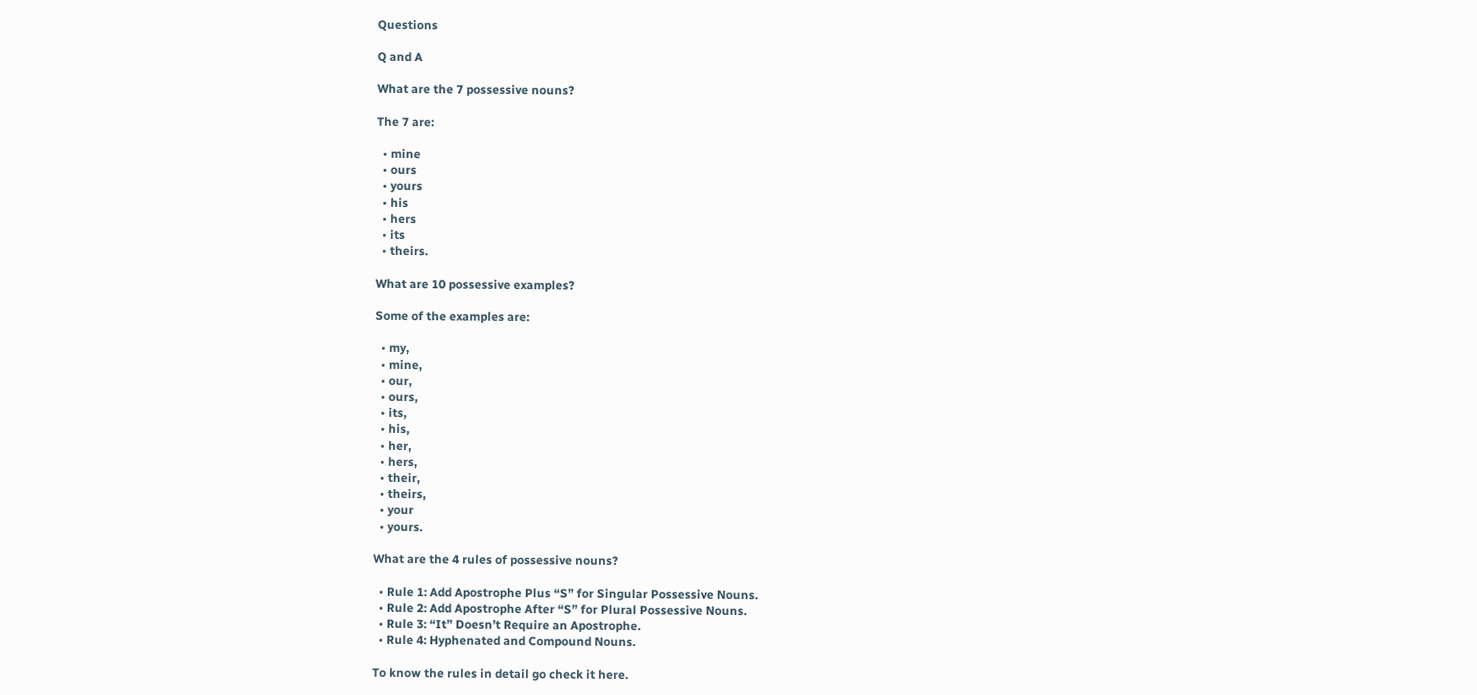Questions

Q and A

What are the 7 possessive nouns?

The 7 are:

  • mine
  • ours
  • yours
  • his
  • hers
  • its
  • theirs.

What are 10 possessive examples?

Some of the examples are:

  • my,
  • mine,
  • our,
  • ours,
  • its,
  • his,
  • her,
  • hers,
  • their,
  • theirs,
  • your
  • yours.

What are the 4 rules of possessive nouns?

  • Rule 1: Add Apostrophe Plus “S” for Singular Possessive Nouns.
  • Rule 2: Add Apostrophe After “S” for Plural Possessive Nouns.
  • Rule 3: “It” Doesn’t Require an Apostrophe.
  • Rule 4: Hyphenated and Compound Nouns.

To know the rules in detail go check it here.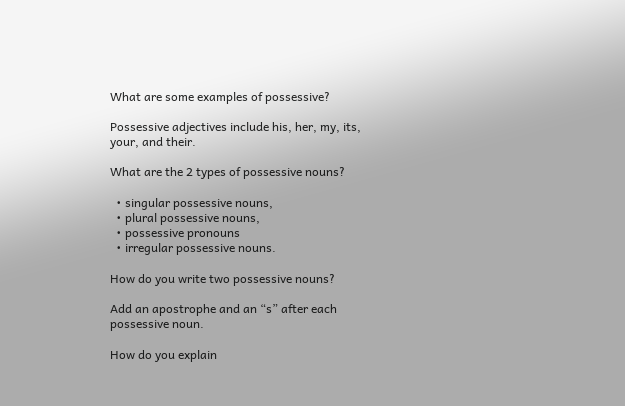What are some examples of possessive?

Possessive adjectives include his, her, my, its, your, and their.

What are the 2 types of possessive nouns?

  • singular possessive nouns,
  • plural possessive nouns,
  • possessive pronouns
  • irregular possessive nouns.

How do you write two possessive nouns?

Add an apostrophe and an “s” after each possessive noun.

How do you explain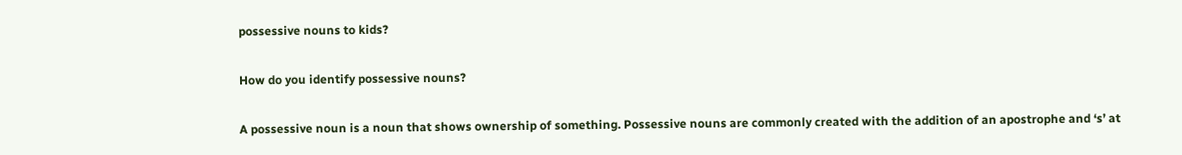possessive nouns to kids?

How do you identify possessive nouns?

A possessive noun is a noun that shows ownership of something. Possessive nouns are commonly created with the addition of an apostrophe and ‘s’ at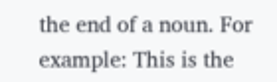the end of a noun. For example: This is the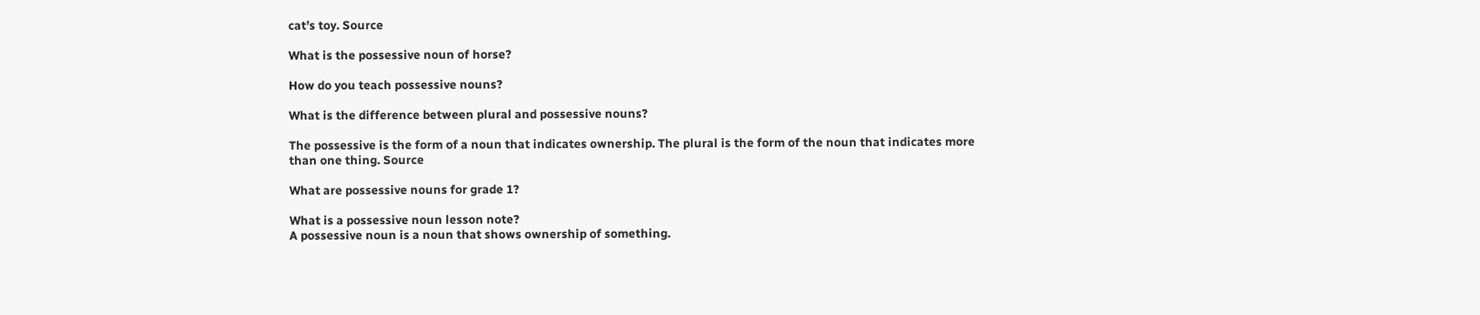cat’s toy. Source

What is the possessive noun of horse?

How do you teach possessive nouns?

What is the difference between plural and possessive nouns?

The possessive is the form of a noun that indicates ownership. The plural is the form of the noun that indicates more than one thing. Source

What are possessive nouns for grade 1?

What is a possessive noun lesson note?
A possessive noun is a noun that shows ownership of something.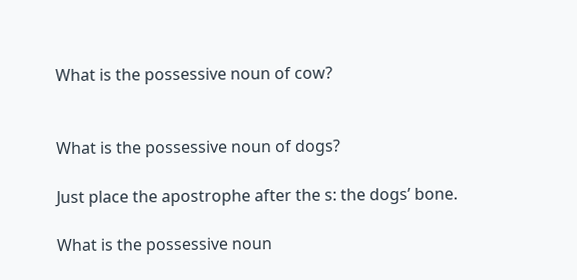What is the possessive noun of cow?


What is the possessive noun of dogs?

Just place the apostrophe after the s: the dogs’ bone.

What is the possessive noun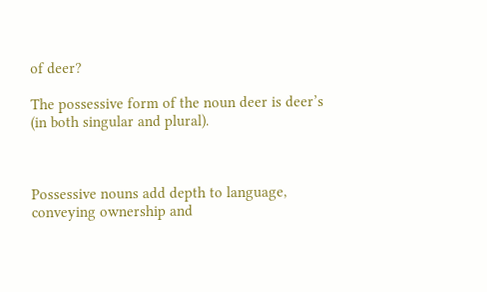of deer?

The possessive form of the noun deer is deer’s (in both singular and plural).



Possessive nouns add depth to language, conveying ownership and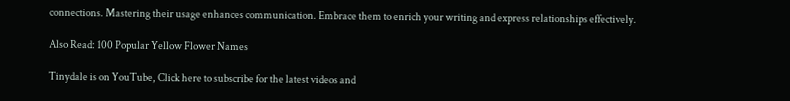connections. Mastering their usage enhances communication. Embrace them to enrich your writing and express relationships effectively.

Also Read: 100 Popular Yellow Flower Names

Tinydale is on YouTube, Click here to subscribe for the latest videos and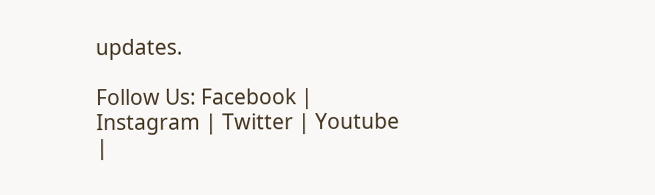updates.

Follow Us: Facebook | Instagram | Twitter | Youtube |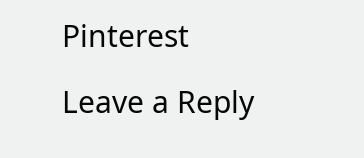Pinterest

Leave a Reply